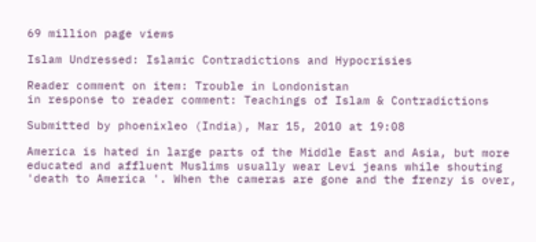69 million page views

Islam Undressed: Islamic Contradictions and Hypocrisies

Reader comment on item: Trouble in Londonistan
in response to reader comment: Teachings of Islam & Contradictions

Submitted by phoenixleo (India), Mar 15, 2010 at 19:08

America is hated in large parts of the Middle East and Asia, but more educated and affluent Muslims usually wear Levi jeans while shouting 'death to America '. When the cameras are gone and the frenzy is over,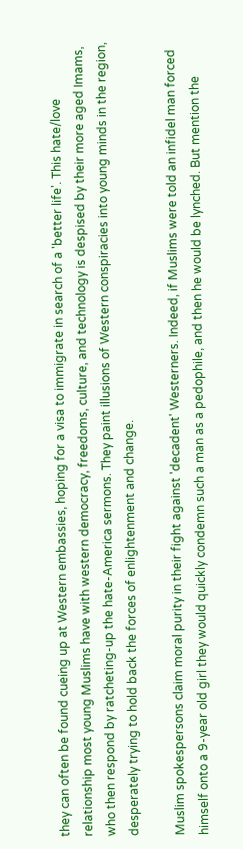they can often be found cueing up at Western embassies, hoping for a visa to immigrate in search of a 'better life'. This hate/love relationship most young Muslims have with western democracy, freedoms, culture, and technology is despised by their more aged Imams, who then respond by ratcheting-up the hate-America sermons. They paint illusions of Western conspiracies into young minds in the region, desperately trying to hold back the forces of enlightenment and change.

Muslim spokespersons claim moral purity in their fight against 'decadent' Westerners. Indeed, if Muslims were told an infidel man forced himself onto a 9-year old girl they would quickly condemn such a man as a pedophile, and then he would be lynched. But mention the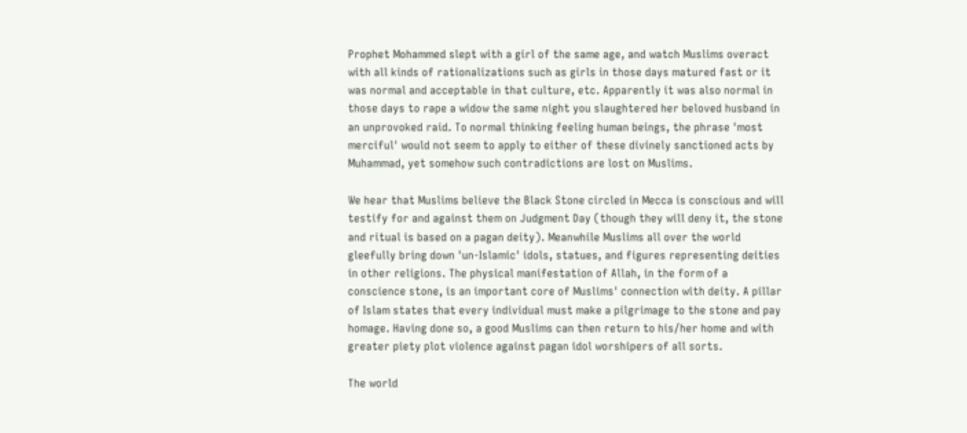Prophet Mohammed slept with a girl of the same age, and watch Muslims overact with all kinds of rationalizations such as girls in those days matured fast or it was normal and acceptable in that culture, etc. Apparently it was also normal in those days to rape a widow the same night you slaughtered her beloved husband in an unprovoked raid. To normal thinking feeling human beings, the phrase 'most merciful' would not seem to apply to either of these divinely sanctioned acts by Muhammad, yet somehow such contradictions are lost on Muslims.

We hear that Muslims believe the Black Stone circled in Mecca is conscious and will testify for and against them on Judgment Day (though they will deny it, the stone and ritual is based on a pagan deity). Meanwhile Muslims all over the world gleefully bring down 'un-Islamic' idols, statues, and figures representing deities in other religions. The physical manifestation of Allah, in the form of a conscience stone, is an important core of Muslims' connection with deity. A pillar of Islam states that every individual must make a pilgrimage to the stone and pay homage. Having done so, a good Muslims can then return to his/her home and with greater piety plot violence against pagan idol worshipers of all sorts.

The world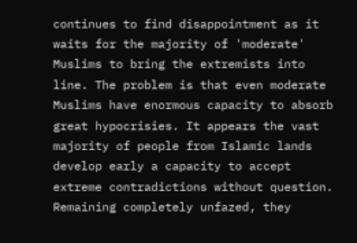continues to find disappointment as it waits for the majority of 'moderate' Muslims to bring the extremists into line. The problem is that even moderate Muslims have enormous capacity to absorb great hypocrisies. It appears the vast majority of people from Islamic lands develop early a capacity to accept extreme contradictions without question. Remaining completely unfazed, they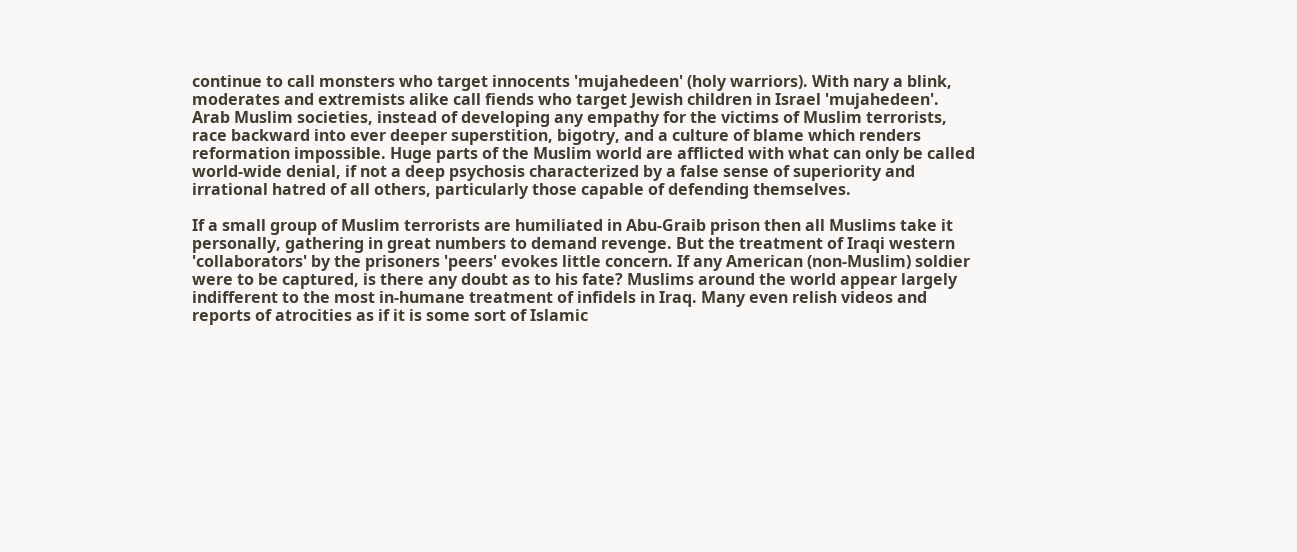continue to call monsters who target innocents 'mujahedeen' (holy warriors). With nary a blink, moderates and extremists alike call fiends who target Jewish children in Israel 'mujahedeen'. Arab Muslim societies, instead of developing any empathy for the victims of Muslim terrorists, race backward into ever deeper superstition, bigotry, and a culture of blame which renders reformation impossible. Huge parts of the Muslim world are afflicted with what can only be called world-wide denial, if not a deep psychosis characterized by a false sense of superiority and irrational hatred of all others, particularly those capable of defending themselves.

If a small group of Muslim terrorists are humiliated in Abu-Graib prison then all Muslims take it personally, gathering in great numbers to demand revenge. But the treatment of Iraqi western 'collaborators' by the prisoners 'peers' evokes little concern. If any American (non-Muslim) soldier were to be captured, is there any doubt as to his fate? Muslims around the world appear largely indifferent to the most in-humane treatment of infidels in Iraq. Many even relish videos and reports of atrocities as if it is some sort of Islamic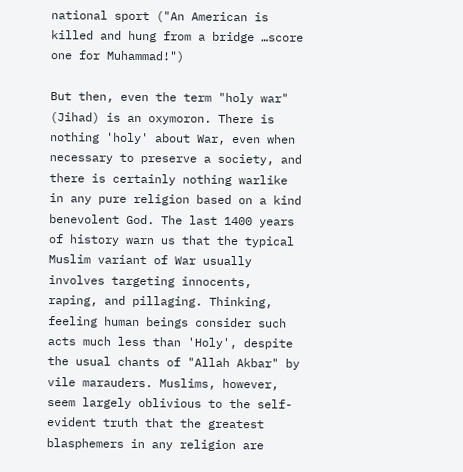national sport ("An American is killed and hung from a bridge …score one for Muhammad!")

But then, even the term "holy war" (Jihad) is an oxymoron. There is nothing 'holy' about War, even when necessary to preserve a society, and there is certainly nothing warlike in any pure religion based on a kind benevolent God. The last 1400 years of history warn us that the typical Muslim variant of War usually involves targeting innocents, raping, and pillaging. Thinking, feeling human beings consider such acts much less than 'Holy', despite the usual chants of "Allah Akbar" by vile marauders. Muslims, however, seem largely oblivious to the self-evident truth that the greatest blasphemers in any religion are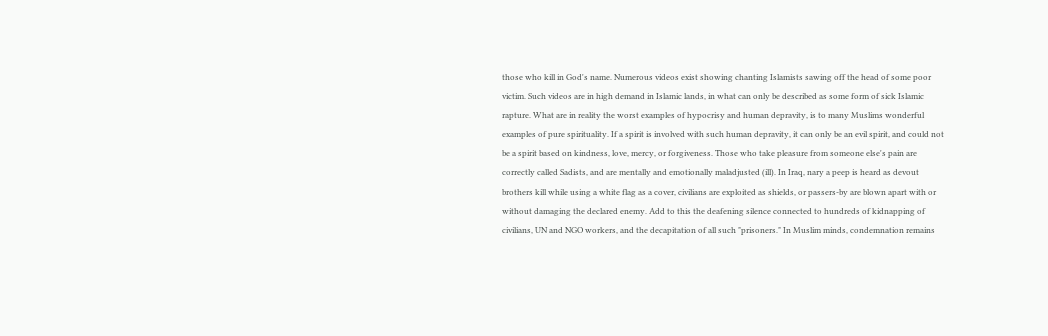those who kill in God's name. Numerous videos exist showing chanting Islamists sawing off the head of some poor victim. Such videos are in high demand in Islamic lands, in what can only be described as some form of sick Islamic rapture. What are in reality the worst examples of hypocrisy and human depravity, is to many Muslims wonderful examples of pure spirituality. If a spirit is involved with such human depravity, it can only be an evil spirit, and could not be a spirit based on kindness, love, mercy, or forgiveness. Those who take pleasure from someone else's pain are correctly called Sadists, and are mentally and emotionally maladjusted (ill). In Iraq, nary a peep is heard as devout brothers kill while using a white flag as a cover, civilians are exploited as shields, or passers-by are blown apart with or without damaging the declared enemy. Add to this the deafening silence connected to hundreds of kidnapping of civilians, UN and NGO workers, and the decapitation of all such "prisoners." In Muslim minds, condemnation remains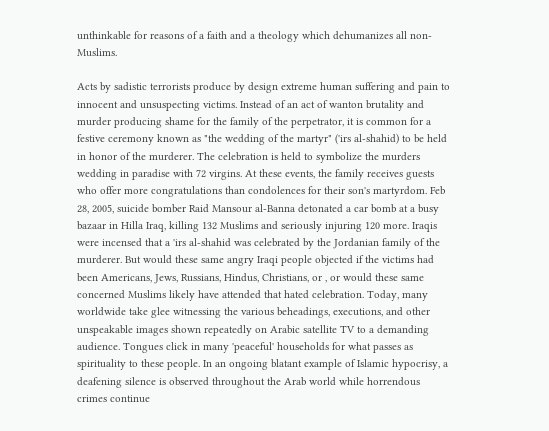unthinkable for reasons of a faith and a theology which dehumanizes all non-Muslims.

Acts by sadistic terrorists produce by design extreme human suffering and pain to innocent and unsuspecting victims. Instead of an act of wanton brutality and murder producing shame for the family of the perpetrator, it is common for a festive ceremony known as "the wedding of the martyr" ('irs al-shahid) to be held in honor of the murderer. The celebration is held to symbolize the murders wedding in paradise with 72 virgins. At these events, the family receives guests who offer more congratulations than condolences for their son's martyrdom. Feb 28, 2005, suicide bomber Raid Mansour al-Banna detonated a car bomb at a busy bazaar in Hilla Iraq, killing 132 Muslims and seriously injuring 120 more. Iraqis were incensed that a 'irs al-shahid was celebrated by the Jordanian family of the murderer. But would these same angry Iraqi people objected if the victims had been Americans, Jews, Russians, Hindus, Christians, or , or would these same concerned Muslims likely have attended that hated celebration. Today, many worldwide take glee witnessing the various beheadings, executions, and other unspeakable images shown repeatedly on Arabic satellite TV to a demanding audience. Tongues click in many 'peaceful' households for what passes as spirituality to these people. In an ongoing blatant example of Islamic hypocrisy, a deafening silence is observed throughout the Arab world while horrendous crimes continue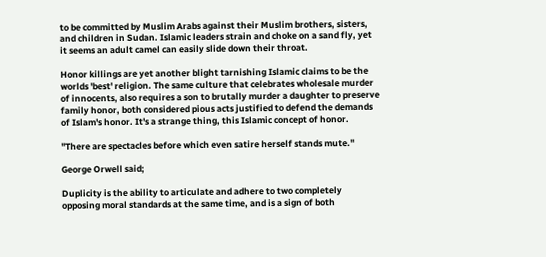to be committed by Muslim Arabs against their Muslim brothers, sisters, and children in Sudan. Islamic leaders strain and choke on a sand fly, yet it seems an adult camel can easily slide down their throat.

Honor killings are yet another blight tarnishing Islamic claims to be the worlds 'best' religion. The same culture that celebrates wholesale murder of innocents, also requires a son to brutally murder a daughter to preserve family honor, both considered pious acts justified to defend the demands of Islam's honor. It's a strange thing, this Islamic concept of honor.

"There are spectacles before which even satire herself stands mute."

George Orwell said;

Duplicity is the ability to articulate and adhere to two completely opposing moral standards at the same time, and is a sign of both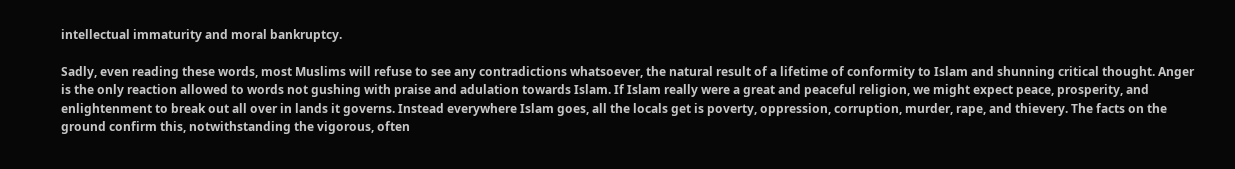intellectual immaturity and moral bankruptcy.

Sadly, even reading these words, most Muslims will refuse to see any contradictions whatsoever, the natural result of a lifetime of conformity to Islam and shunning critical thought. Anger is the only reaction allowed to words not gushing with praise and adulation towards Islam. If Islam really were a great and peaceful religion, we might expect peace, prosperity, and enlightenment to break out all over in lands it governs. Instead everywhere Islam goes, all the locals get is poverty, oppression, corruption, murder, rape, and thievery. The facts on the ground confirm this, notwithstanding the vigorous, often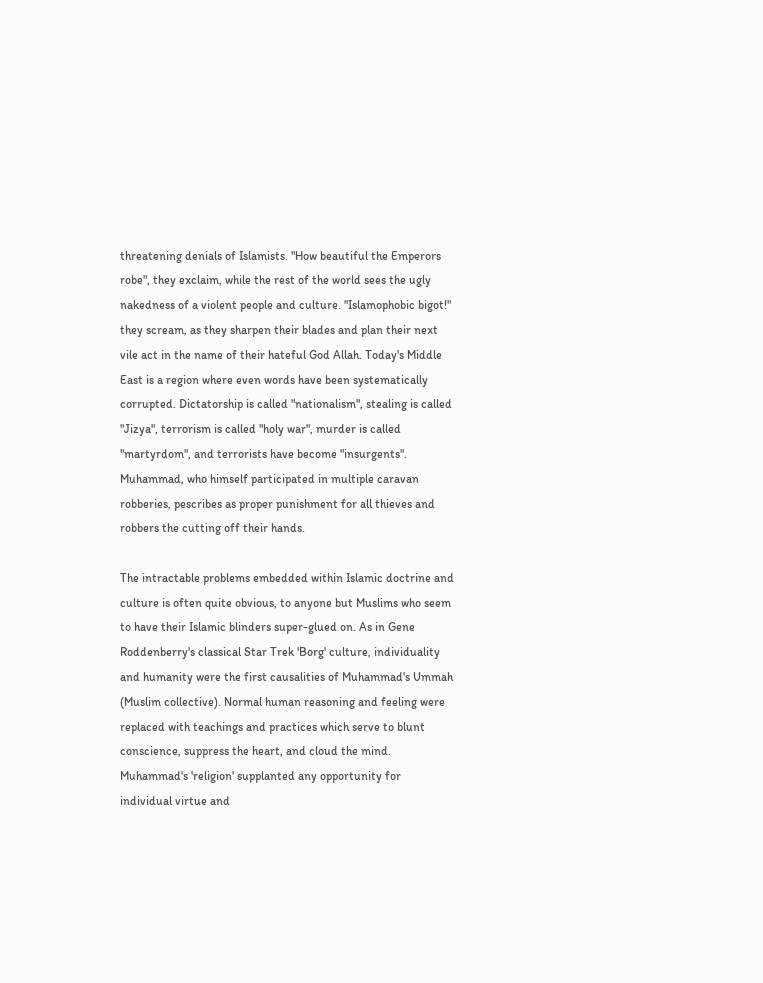threatening denials of Islamists. "How beautiful the Emperors robe", they exclaim, while the rest of the world sees the ugly nakedness of a violent people and culture. "Islamophobic bigot!" they scream, as they sharpen their blades and plan their next vile act in the name of their hateful God Allah. Today's Middle East is a region where even words have been systematically corrupted. Dictatorship is called "nationalism", stealing is called "Jizya", terrorism is called "holy war", murder is called "martyrdom", and terrorists have become "insurgents". Muhammad, who himself participated in multiple caravan robberies, pescribes as proper punishment for all thieves and robbers the cutting off their hands.

The intractable problems embedded within Islamic doctrine and culture is often quite obvious, to anyone but Muslims who seem to have their Islamic blinders super-glued on. As in Gene Roddenberry's classical Star Trek 'Borg' culture, individuality and humanity were the first causalities of Muhammad's Ummah (Muslim collective). Normal human reasoning and feeling were replaced with teachings and practices which serve to blunt conscience, suppress the heart, and cloud the mind. Muhammad's 'religion' supplanted any opportunity for individual virtue and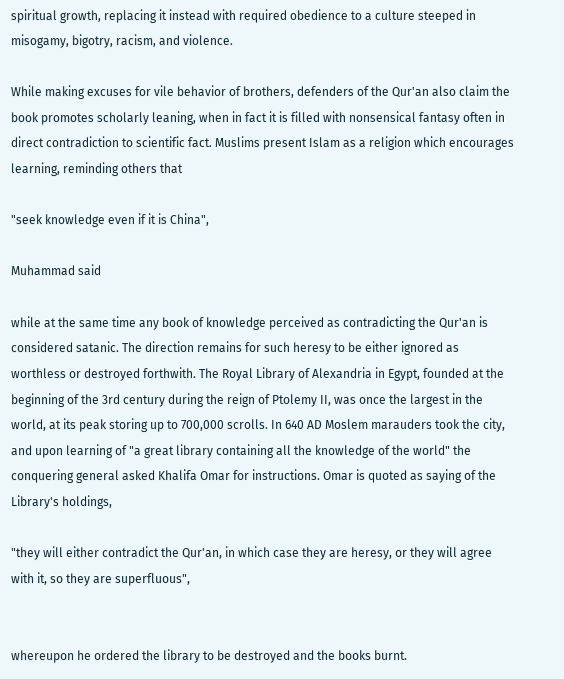spiritual growth, replacing it instead with required obedience to a culture steeped in misogamy, bigotry, racism, and violence.

While making excuses for vile behavior of brothers, defenders of the Qur'an also claim the book promotes scholarly leaning, when in fact it is filled with nonsensical fantasy often in direct contradiction to scientific fact. Muslims present Islam as a religion which encourages learning, reminding others that

"seek knowledge even if it is China",

Muhammad said

while at the same time any book of knowledge perceived as contradicting the Qur'an is considered satanic. The direction remains for such heresy to be either ignored as worthless or destroyed forthwith. The Royal Library of Alexandria in Egypt, founded at the beginning of the 3rd century during the reign of Ptolemy II, was once the largest in the world, at its peak storing up to 700,000 scrolls. In 640 AD Moslem marauders took the city, and upon learning of "a great library containing all the knowledge of the world" the conquering general asked Khalifa Omar for instructions. Omar is quoted as saying of the Library's holdings,

"they will either contradict the Qur'an, in which case they are heresy, or they will agree with it, so they are superfluous",


whereupon he ordered the library to be destroyed and the books burnt.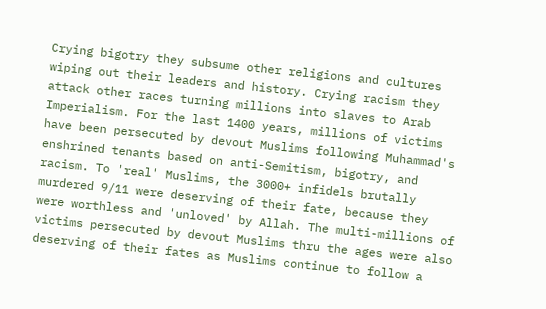Crying bigotry they subsume other religions and cultures wiping out their leaders and history. Crying racism they attack other races turning millions into slaves to Arab Imperialism. For the last 1400 years, millions of victims have been persecuted by devout Muslims following Muhammad's enshrined tenants based on anti-Semitism, bigotry, and racism. To 'real' Muslims, the 3000+ infidels brutally murdered 9/11 were deserving of their fate, because they were worthless and 'unloved' by Allah. The multi-millions of victims persecuted by devout Muslims thru the ages were also deserving of their fates as Muslims continue to follow a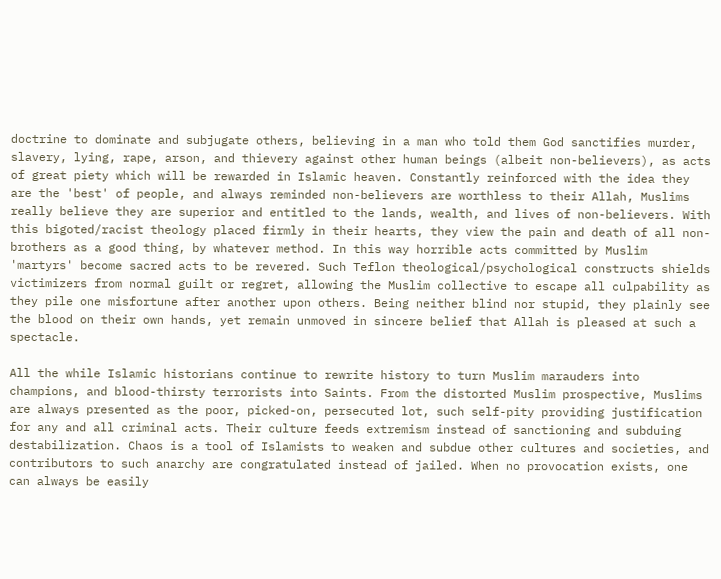doctrine to dominate and subjugate others, believing in a man who told them God sanctifies murder, slavery, lying, rape, arson, and thievery against other human beings (albeit non-believers), as acts of great piety which will be rewarded in Islamic heaven. Constantly reinforced with the idea they are the 'best' of people, and always reminded non-believers are worthless to their Allah, Muslims really believe they are superior and entitled to the lands, wealth, and lives of non-believers. With this bigoted/racist theology placed firmly in their hearts, they view the pain and death of all non-brothers as a good thing, by whatever method. In this way horrible acts committed by Muslim 'martyrs' become sacred acts to be revered. Such Teflon theological/psychological constructs shields victimizers from normal guilt or regret, allowing the Muslim collective to escape all culpability as they pile one misfortune after another upon others. Being neither blind nor stupid, they plainly see the blood on their own hands, yet remain unmoved in sincere belief that Allah is pleased at such a spectacle.

All the while Islamic historians continue to rewrite history to turn Muslim marauders into champions, and blood-thirsty terrorists into Saints. From the distorted Muslim prospective, Muslims are always presented as the poor, picked-on, persecuted lot, such self-pity providing justification for any and all criminal acts. Their culture feeds extremism instead of sanctioning and subduing destabilization. Chaos is a tool of Islamists to weaken and subdue other cultures and societies, and contributors to such anarchy are congratulated instead of jailed. When no provocation exists, one can always be easily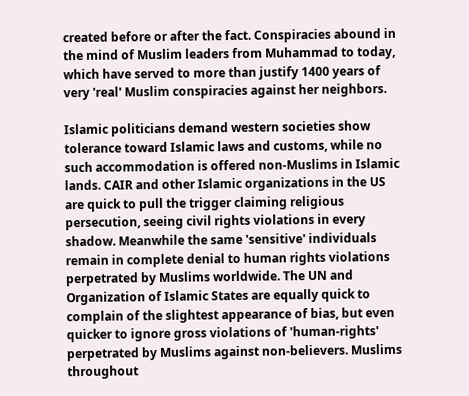created before or after the fact. Conspiracies abound in the mind of Muslim leaders from Muhammad to today, which have served to more than justify 1400 years of very 'real' Muslim conspiracies against her neighbors.

Islamic politicians demand western societies show tolerance toward Islamic laws and customs, while no such accommodation is offered non-Muslims in Islamic lands. CAIR and other Islamic organizations in the US are quick to pull the trigger claiming religious persecution, seeing civil rights violations in every shadow. Meanwhile the same 'sensitive' individuals remain in complete denial to human rights violations perpetrated by Muslims worldwide. The UN and Organization of Islamic States are equally quick to complain of the slightest appearance of bias, but even quicker to ignore gross violations of 'human-rights' perpetrated by Muslims against non-believers. Muslims throughout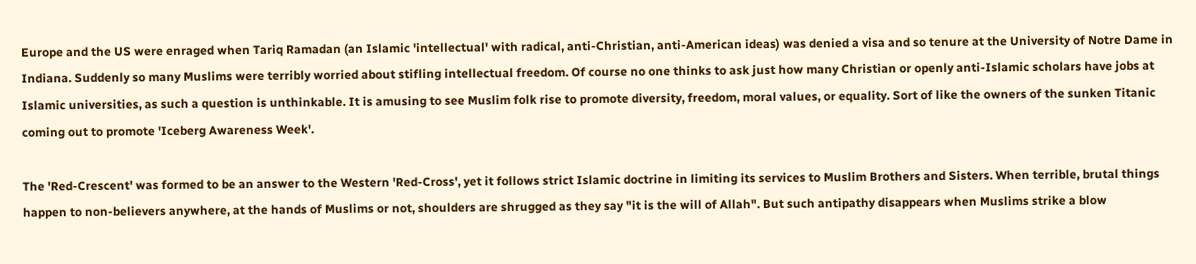Europe and the US were enraged when Tariq Ramadan (an Islamic 'intellectual' with radical, anti-Christian, anti-American ideas) was denied a visa and so tenure at the University of Notre Dame in Indiana. Suddenly so many Muslims were terribly worried about stifling intellectual freedom. Of course no one thinks to ask just how many Christian or openly anti-Islamic scholars have jobs at Islamic universities, as such a question is unthinkable. It is amusing to see Muslim folk rise to promote diversity, freedom, moral values, or equality. Sort of like the owners of the sunken Titanic coming out to promote 'Iceberg Awareness Week'.

The 'Red-Crescent' was formed to be an answer to the Western 'Red-Cross', yet it follows strict Islamic doctrine in limiting its services to Muslim Brothers and Sisters. When terrible, brutal things happen to non-believers anywhere, at the hands of Muslims or not, shoulders are shrugged as they say "it is the will of Allah". But such antipathy disappears when Muslims strike a blow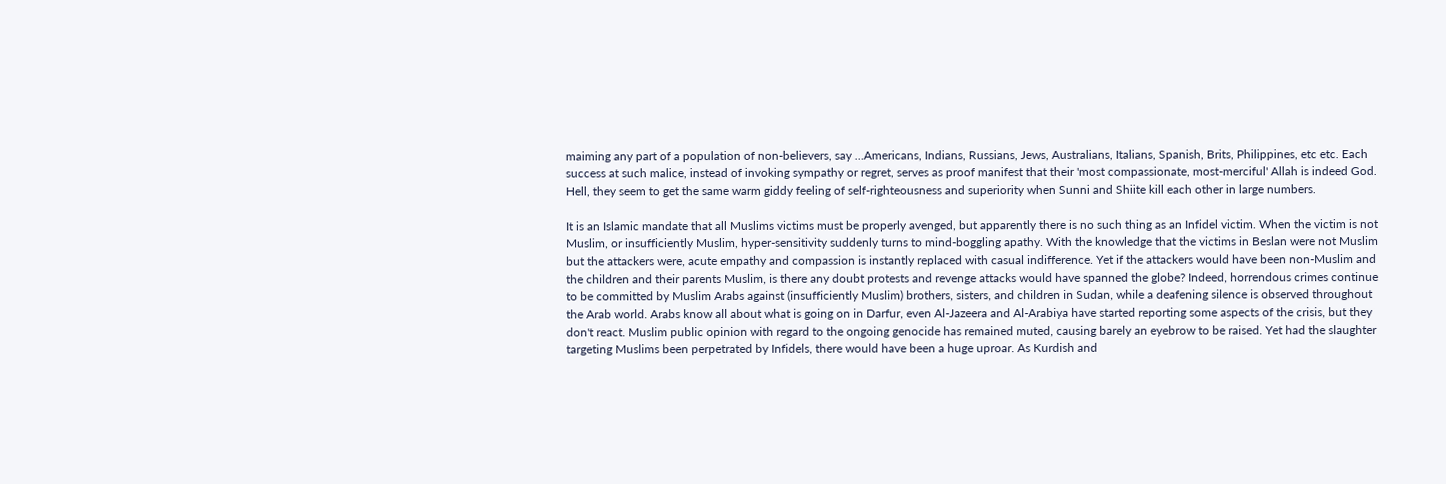maiming any part of a population of non-believers, say …Americans, Indians, Russians, Jews, Australians, Italians, Spanish, Brits, Philippines, etc etc. Each success at such malice, instead of invoking sympathy or regret, serves as proof manifest that their 'most compassionate, most-merciful' Allah is indeed God. Hell, they seem to get the same warm giddy feeling of self-righteousness and superiority when Sunni and Shiite kill each other in large numbers.

It is an Islamic mandate that all Muslims victims must be properly avenged, but apparently there is no such thing as an Infidel victim. When the victim is not Muslim, or insufficiently Muslim, hyper-sensitivity suddenly turns to mind-boggling apathy. With the knowledge that the victims in Beslan were not Muslim but the attackers were, acute empathy and compassion is instantly replaced with casual indifference. Yet if the attackers would have been non-Muslim and the children and their parents Muslim, is there any doubt protests and revenge attacks would have spanned the globe? Indeed, horrendous crimes continue to be committed by Muslim Arabs against (insufficiently Muslim) brothers, sisters, and children in Sudan, while a deafening silence is observed throughout the Arab world. Arabs know all about what is going on in Darfur, even Al-Jazeera and Al-Arabiya have started reporting some aspects of the crisis, but they don't react. Muslim public opinion with regard to the ongoing genocide has remained muted, causing barely an eyebrow to be raised. Yet had the slaughter targeting Muslims been perpetrated by Infidels, there would have been a huge uproar. As Kurdish and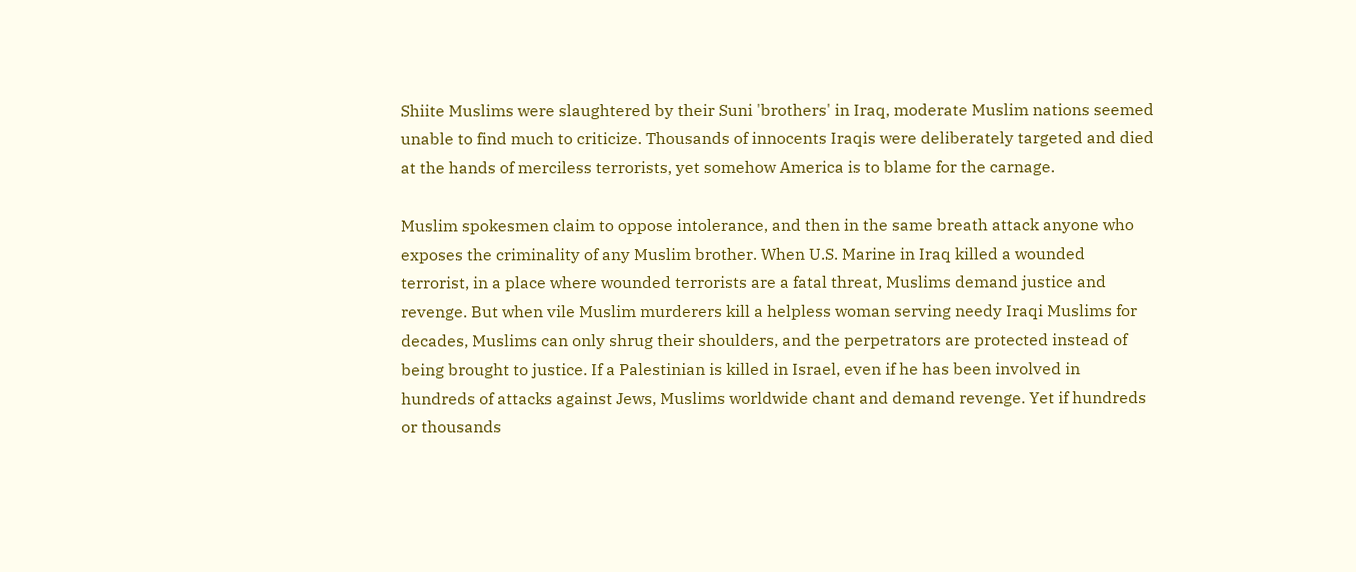Shiite Muslims were slaughtered by their Suni 'brothers' in Iraq, moderate Muslim nations seemed unable to find much to criticize. Thousands of innocents Iraqis were deliberately targeted and died at the hands of merciless terrorists, yet somehow America is to blame for the carnage.

Muslim spokesmen claim to oppose intolerance, and then in the same breath attack anyone who exposes the criminality of any Muslim brother. When U.S. Marine in Iraq killed a wounded terrorist, in a place where wounded terrorists are a fatal threat, Muslims demand justice and revenge. But when vile Muslim murderers kill a helpless woman serving needy Iraqi Muslims for decades, Muslims can only shrug their shoulders, and the perpetrators are protected instead of being brought to justice. If a Palestinian is killed in Israel, even if he has been involved in hundreds of attacks against Jews, Muslims worldwide chant and demand revenge. Yet if hundreds or thousands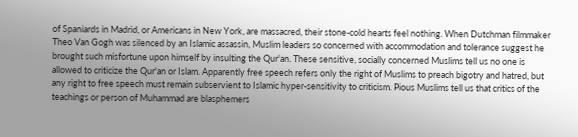of Spaniards in Madrid, or Americans in New York, are massacred, their stone-cold hearts feel nothing. When Dutchman filmmaker Theo Van Gogh was silenced by an Islamic assassin, Muslim leaders so concerned with accommodation and tolerance suggest he brought such misfortune upon himself by insulting the Qur'an. These sensitive, socially concerned Muslims tell us no one is allowed to criticize the Qur'an or Islam. Apparently free speech refers only the right of Muslims to preach bigotry and hatred, but any right to free speech must remain subservient to Islamic hyper-sensitivity to criticism. Pious Muslims tell us that critics of the teachings or person of Muhammad are blasphemers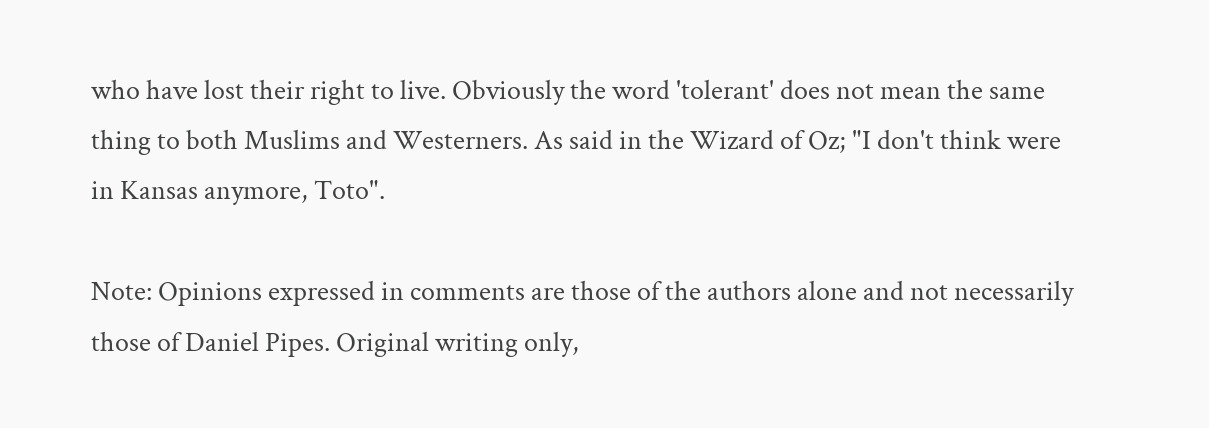who have lost their right to live. Obviously the word 'tolerant' does not mean the same thing to both Muslims and Westerners. As said in the Wizard of Oz; "I don't think were in Kansas anymore, Toto".

Note: Opinions expressed in comments are those of the authors alone and not necessarily those of Daniel Pipes. Original writing only,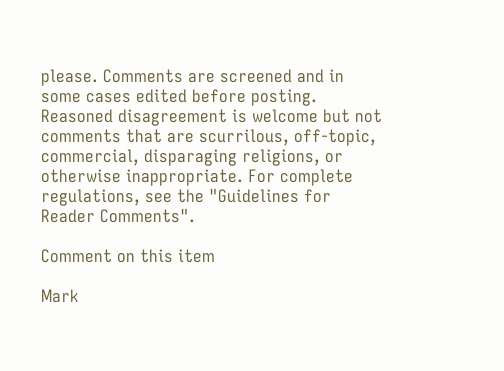please. Comments are screened and in some cases edited before posting. Reasoned disagreement is welcome but not comments that are scurrilous, off-topic, commercial, disparaging religions, or otherwise inappropriate. For complete regulations, see the "Guidelines for Reader Comments".

Comment on this item

Mark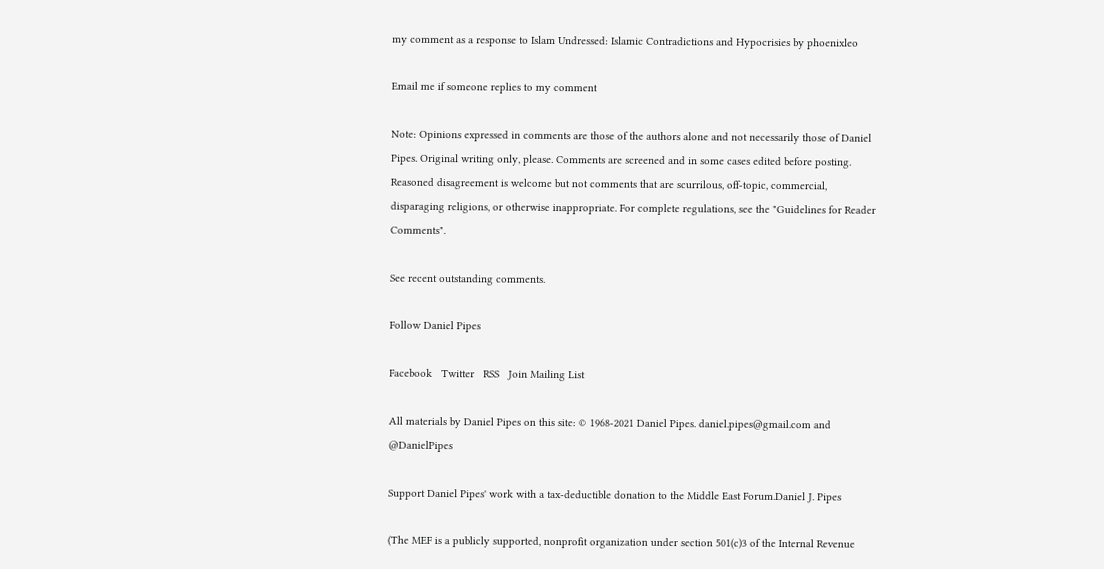my comment as a response to Islam Undressed: Islamic Contradictions and Hypocrisies by phoenixleo

Email me if someone replies to my comment

Note: Opinions expressed in comments are those of the authors alone and not necessarily those of Daniel Pipes. Original writing only, please. Comments are screened and in some cases edited before posting. Reasoned disagreement is welcome but not comments that are scurrilous, off-topic, commercial, disparaging religions, or otherwise inappropriate. For complete regulations, see the "Guidelines for Reader Comments".

See recent outstanding comments.

Follow Daniel Pipes

Facebook   Twitter   RSS   Join Mailing List

All materials by Daniel Pipes on this site: © 1968-2021 Daniel Pipes. daniel.pipes@gmail.com and @DanielPipes

Support Daniel Pipes' work with a tax-deductible donation to the Middle East Forum.Daniel J. Pipes

(The MEF is a publicly supported, nonprofit organization under section 501(c)3 of the Internal Revenue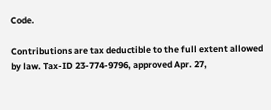Code.

Contributions are tax deductible to the full extent allowed by law. Tax-ID 23-774-9796, approved Apr. 27,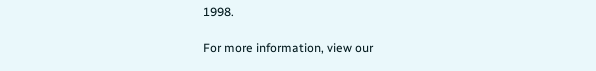1998.

For more information, view our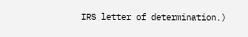IRS letter of determination.)